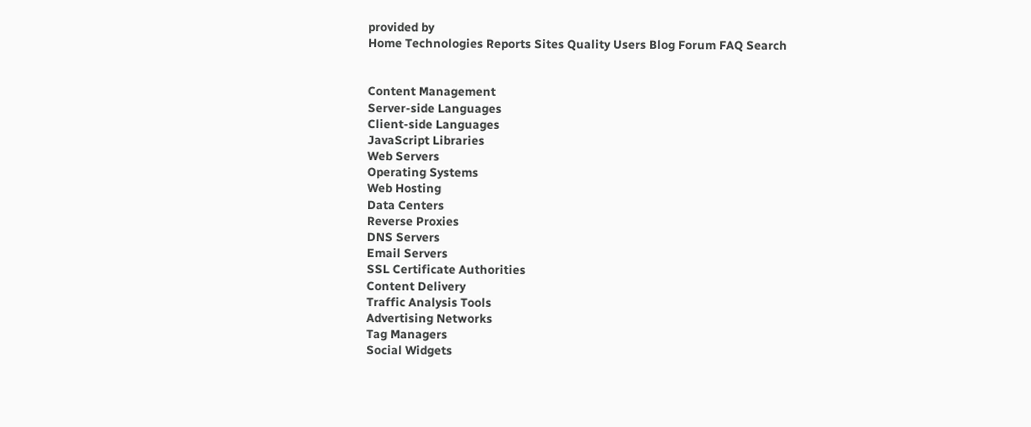provided by
Home Technologies Reports Sites Quality Users Blog Forum FAQ Search


Content Management
Server-side Languages
Client-side Languages
JavaScript Libraries
Web Servers
Operating Systems
Web Hosting
Data Centers
Reverse Proxies
DNS Servers
Email Servers
SSL Certificate Authorities
Content Delivery
Traffic Analysis Tools
Advertising Networks
Tag Managers
Social Widgets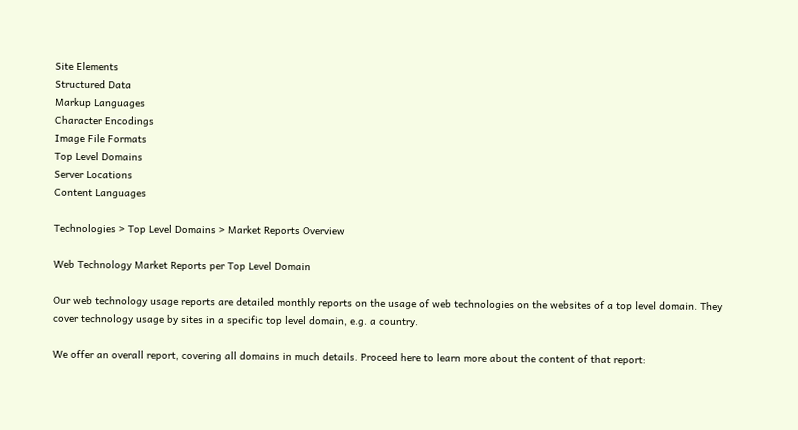Site Elements
Structured Data
Markup Languages
Character Encodings
Image File Formats
Top Level Domains
Server Locations
Content Languages

Technologies > Top Level Domains > Market Reports Overview

Web Technology Market Reports per Top Level Domain

Our web technology usage reports are detailed monthly reports on the usage of web technologies on the websites of a top level domain. They cover technology usage by sites in a specific top level domain, e.g. a country.

We offer an overall report, covering all domains in much details. Proceed here to learn more about the content of that report: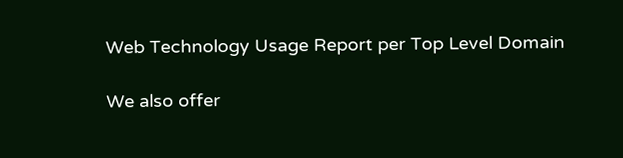Web Technology Usage Report per Top Level Domain

We also offer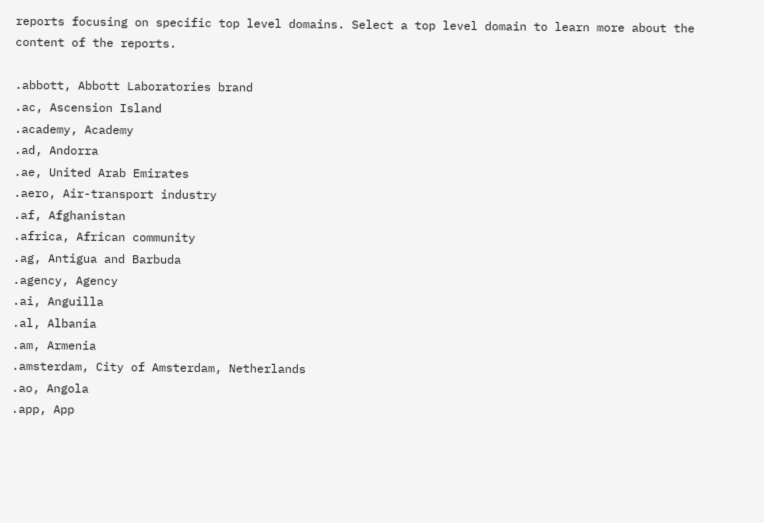reports focusing on specific top level domains. Select a top level domain to learn more about the content of the reports.

.abbott, Abbott Laboratories brand
.ac, Ascension Island
.academy, Academy
.ad, Andorra
.ae, United Arab Emirates
.aero, Air-transport industry
.af, Afghanistan
.africa, African community
.ag, Antigua and Barbuda
.agency, Agency
.ai, Anguilla
.al, Albania
.am, Armenia
.amsterdam, City of Amsterdam, Netherlands
.ao, Angola
.app, App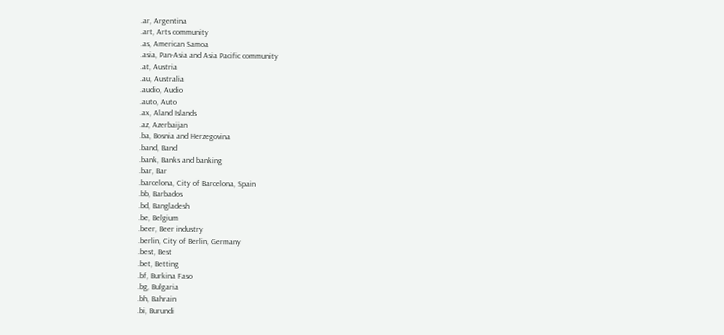.ar, Argentina
.art, Arts community
.as, American Samoa
.asia, Pan-Asia and Asia Pacific community
.at, Austria
.au, Australia
.audio, Audio
.auto, Auto
.ax, Aland Islands
.az, Azerbaijan
.ba, Bosnia and Herzegovina
.band, Band
.bank, Banks and banking
.bar, Bar
.barcelona, City of Barcelona, Spain
.bb, Barbados
.bd, Bangladesh
.be, Belgium
.beer, Beer industry
.berlin, City of Berlin, Germany
.best, Best
.bet, Betting
.bf, Burkina Faso
.bg, Bulgaria
.bh, Bahrain
.bi, Burundi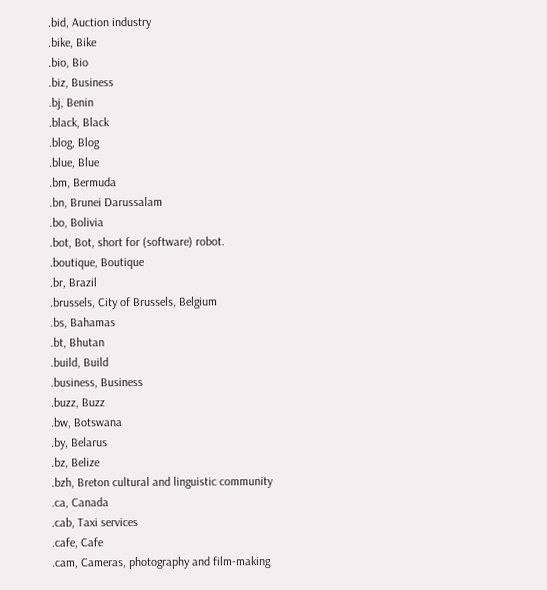.bid, Auction industry
.bike, Bike
.bio, Bio
.biz, Business
.bj, Benin
.black, Black
.blog, Blog
.blue, Blue
.bm, Bermuda
.bn, Brunei Darussalam
.bo, Bolivia
.bot, Bot, short for (software) robot.
.boutique, Boutique
.br, Brazil
.brussels, City of Brussels, Belgium
.bs, Bahamas
.bt, Bhutan
.build, Build
.business, Business
.buzz, Buzz
.bw, Botswana
.by, Belarus
.bz, Belize
.bzh, Breton cultural and linguistic community
.ca, Canada
.cab, Taxi services
.cafe, Cafe
.cam, Cameras, photography and film-making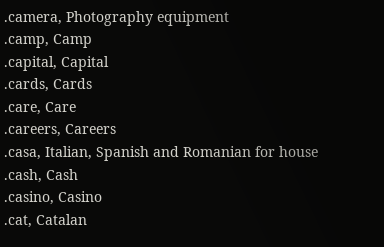.camera, Photography equipment
.camp, Camp
.capital, Capital
.cards, Cards
.care, Care
.careers, Careers
.casa, Italian, Spanish and Romanian for house
.cash, Cash
.casino, Casino
.cat, Catalan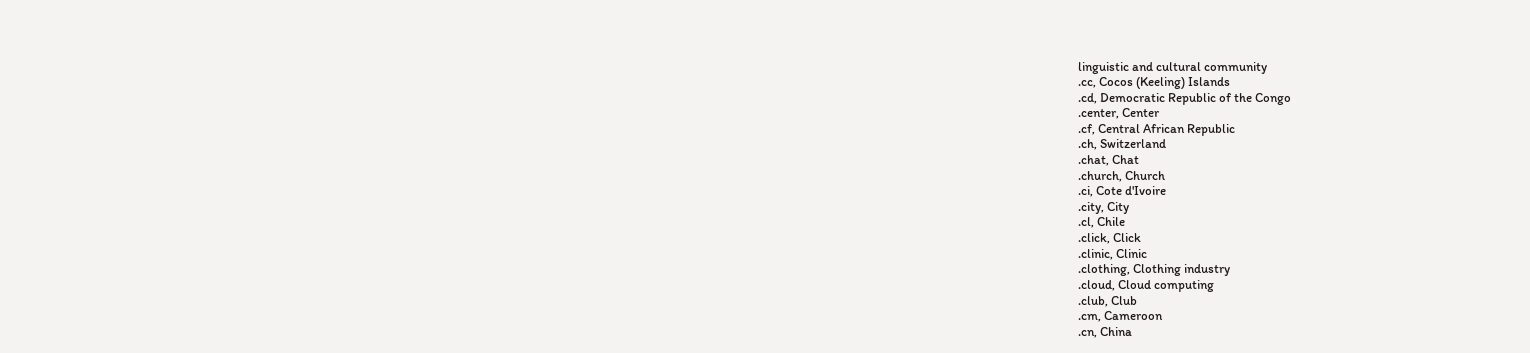linguistic and cultural community
.cc, Cocos (Keeling) Islands
.cd, Democratic Republic of the Congo
.center, Center
.cf, Central African Republic
.ch, Switzerland
.chat, Chat
.church, Church
.ci, Cote d'Ivoire
.city, City
.cl, Chile
.click, Click
.clinic, Clinic
.clothing, Clothing industry
.cloud, Cloud computing
.club, Club
.cm, Cameroon
.cn, China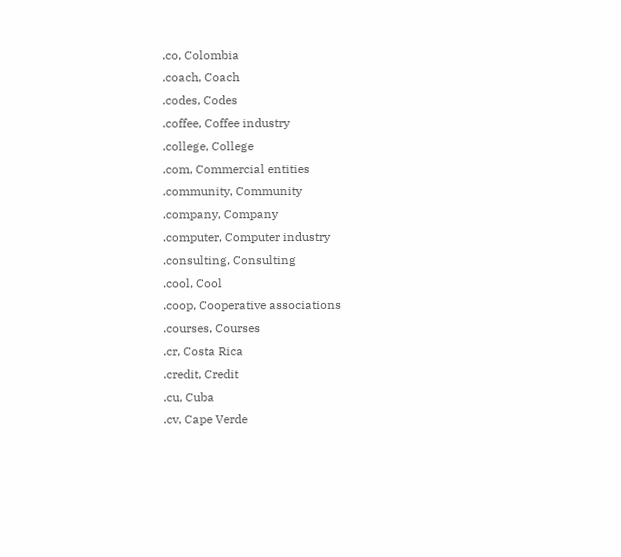.co, Colombia
.coach, Coach
.codes, Codes
.coffee, Coffee industry
.college, College
.com, Commercial entities
.community, Community
.company, Company
.computer, Computer industry
.consulting, Consulting
.cool, Cool
.coop, Cooperative associations
.courses, Courses
.cr, Costa Rica
.credit, Credit
.cu, Cuba
.cv, Cape Verde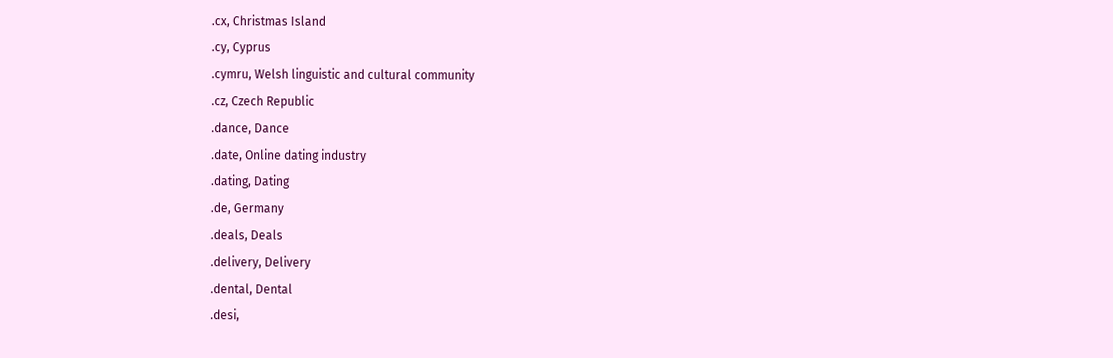.cx, Christmas Island
.cy, Cyprus
.cymru, Welsh linguistic and cultural community
.cz, Czech Republic
.dance, Dance
.date, Online dating industry
.dating, Dating
.de, Germany
.deals, Deals
.delivery, Delivery
.dental, Dental
.desi,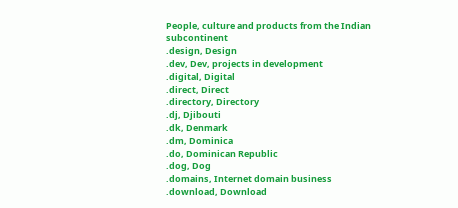People, culture and products from the Indian subcontinent
.design, Design
.dev, Dev, projects in development
.digital, Digital
.direct, Direct
.directory, Directory
.dj, Djibouti
.dk, Denmark
.dm, Dominica
.do, Dominican Republic
.dog, Dog
.domains, Internet domain business
.download, Download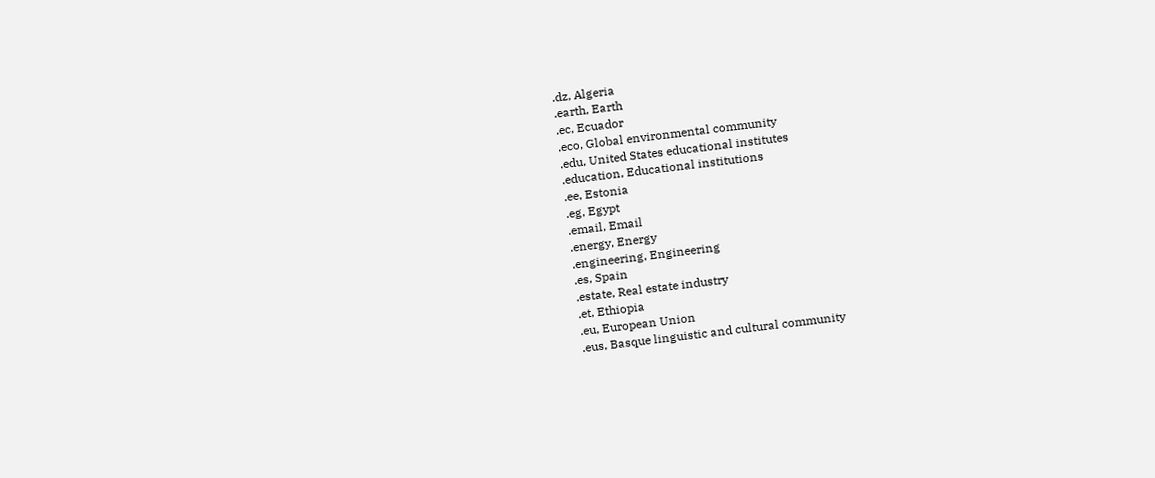.dz, Algeria
.earth, Earth
.ec, Ecuador
.eco, Global environmental community
.edu, United States educational institutes
.education, Educational institutions
.ee, Estonia
.eg, Egypt
.email, Email
.energy, Energy
.engineering, Engineering
.es, Spain
.estate, Real estate industry
.et, Ethiopia
.eu, European Union
.eus, Basque linguistic and cultural community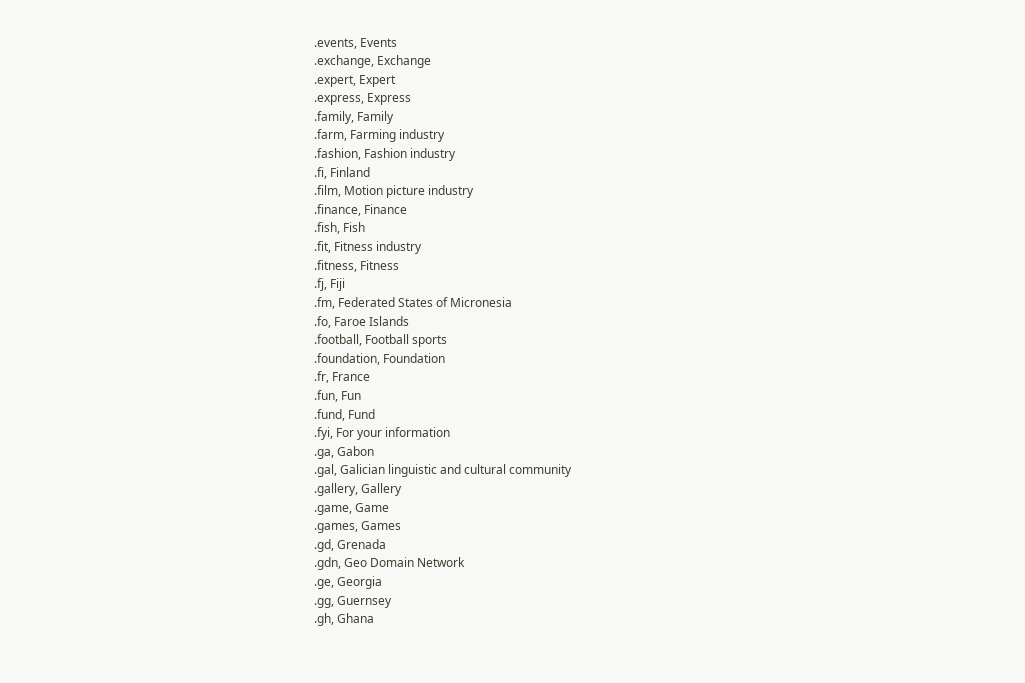.events, Events
.exchange, Exchange
.expert, Expert
.express, Express
.family, Family
.farm, Farming industry
.fashion, Fashion industry
.fi, Finland
.film, Motion picture industry
.finance, Finance
.fish, Fish
.fit, Fitness industry
.fitness, Fitness
.fj, Fiji
.fm, Federated States of Micronesia
.fo, Faroe Islands
.football, Football sports
.foundation, Foundation
.fr, France
.fun, Fun
.fund, Fund
.fyi, For your information
.ga, Gabon
.gal, Galician linguistic and cultural community
.gallery, Gallery
.game, Game
.games, Games
.gd, Grenada
.gdn, Geo Domain Network
.ge, Georgia
.gg, Guernsey
.gh, Ghana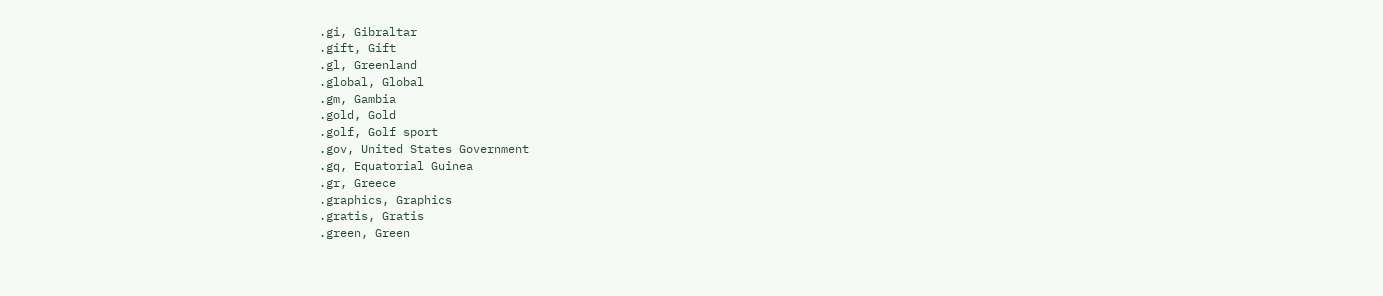.gi, Gibraltar
.gift, Gift
.gl, Greenland
.global, Global
.gm, Gambia
.gold, Gold
.golf, Golf sport
.gov, United States Government
.gq, Equatorial Guinea
.gr, Greece
.graphics, Graphics
.gratis, Gratis
.green, Green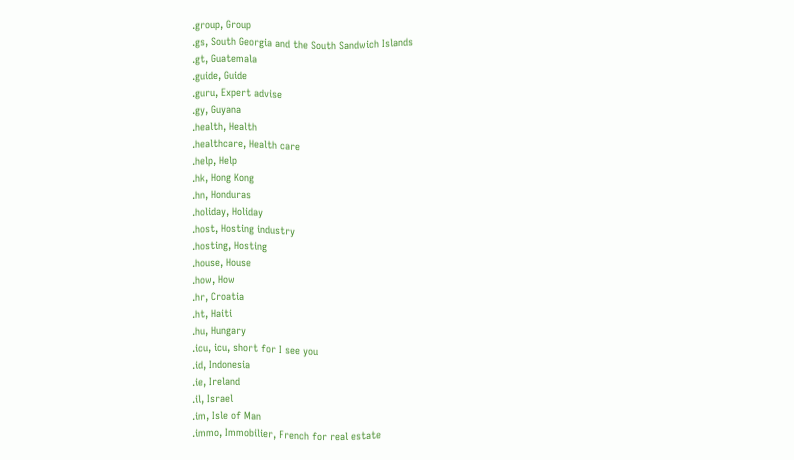.group, Group
.gs, South Georgia and the South Sandwich Islands
.gt, Guatemala
.guide, Guide
.guru, Expert advise
.gy, Guyana
.health, Health
.healthcare, Health care
.help, Help
.hk, Hong Kong
.hn, Honduras
.holiday, Holiday
.host, Hosting industry
.hosting, Hosting
.house, House
.how, How
.hr, Croatia
.ht, Haiti
.hu, Hungary
.icu, icu, short for I see you
.id, Indonesia
.ie, Ireland
.il, Israel
.im, Isle of Man
.immo, Immobilier, French for real estate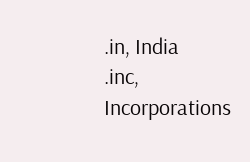.in, India
.inc, Incorporations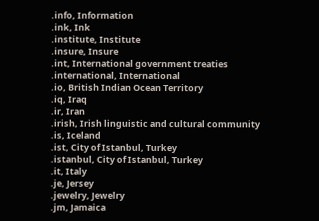.info, Information
.ink, Ink
.institute, Institute
.insure, Insure
.int, International government treaties
.international, International
.io, British Indian Ocean Territory
.iq, Iraq
.ir, Iran
.irish, Irish linguistic and cultural community
.is, Iceland
.ist, City of Istanbul, Turkey
.istanbul, City of Istanbul, Turkey
.it, Italy
.je, Jersey
.jewelry, Jewelry
.jm, Jamaica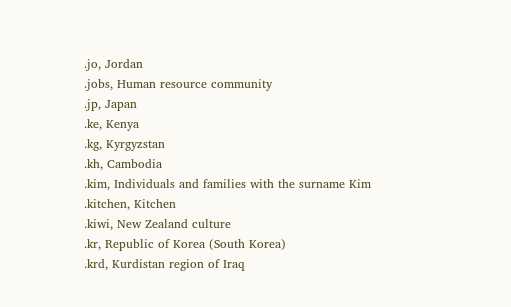.jo, Jordan
.jobs, Human resource community
.jp, Japan
.ke, Kenya
.kg, Kyrgyzstan
.kh, Cambodia
.kim, Individuals and families with the surname Kim
.kitchen, Kitchen
.kiwi, New Zealand culture
.kr, Republic of Korea (South Korea)
.krd, Kurdistan region of Iraq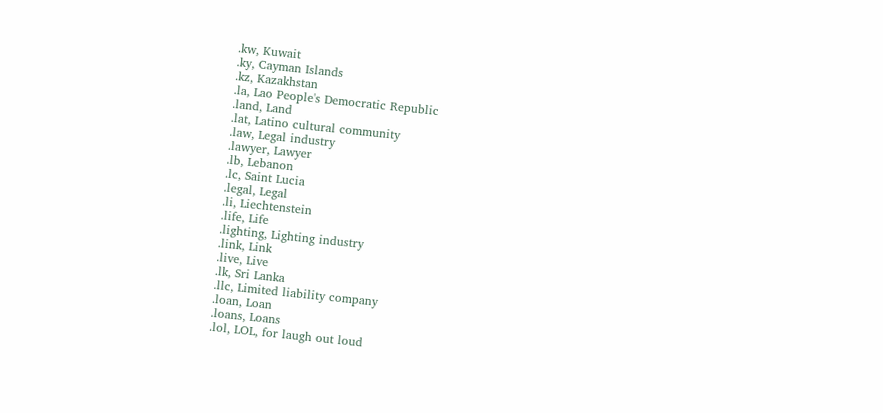.kw, Kuwait
.ky, Cayman Islands
.kz, Kazakhstan
.la, Lao People's Democratic Republic
.land, Land
.lat, Latino cultural community
.law, Legal industry
.lawyer, Lawyer
.lb, Lebanon
.lc, Saint Lucia
.legal, Legal
.li, Liechtenstein
.life, Life
.lighting, Lighting industry
.link, Link
.live, Live
.lk, Sri Lanka
.llc, Limited liability company
.loan, Loan
.loans, Loans
.lol, LOL, for laugh out loud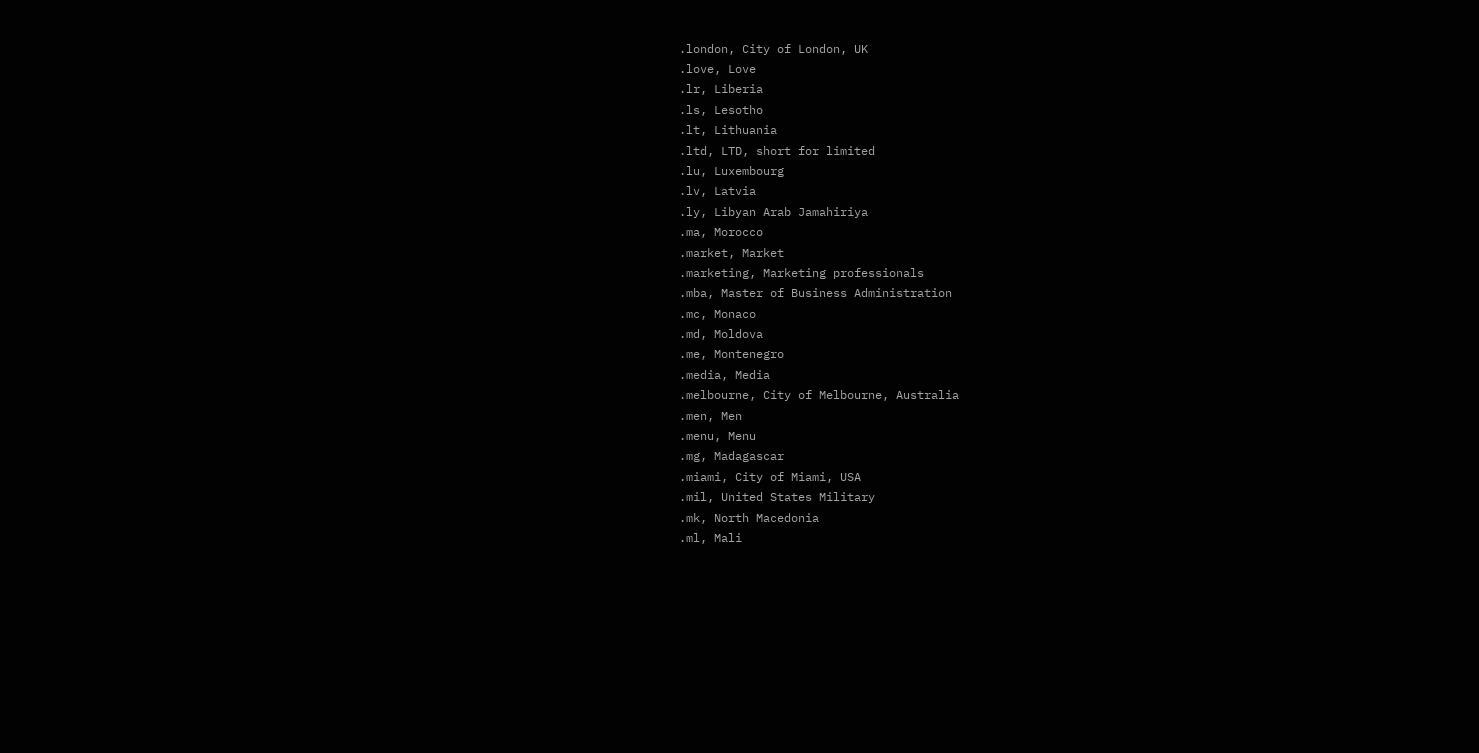.london, City of London, UK
.love, Love
.lr, Liberia
.ls, Lesotho
.lt, Lithuania
.ltd, LTD, short for limited
.lu, Luxembourg
.lv, Latvia
.ly, Libyan Arab Jamahiriya
.ma, Morocco
.market, Market
.marketing, Marketing professionals
.mba, Master of Business Administration
.mc, Monaco
.md, Moldova
.me, Montenegro
.media, Media
.melbourne, City of Melbourne, Australia
.men, Men
.menu, Menu
.mg, Madagascar
.miami, City of Miami, USA
.mil, United States Military
.mk, North Macedonia
.ml, Mali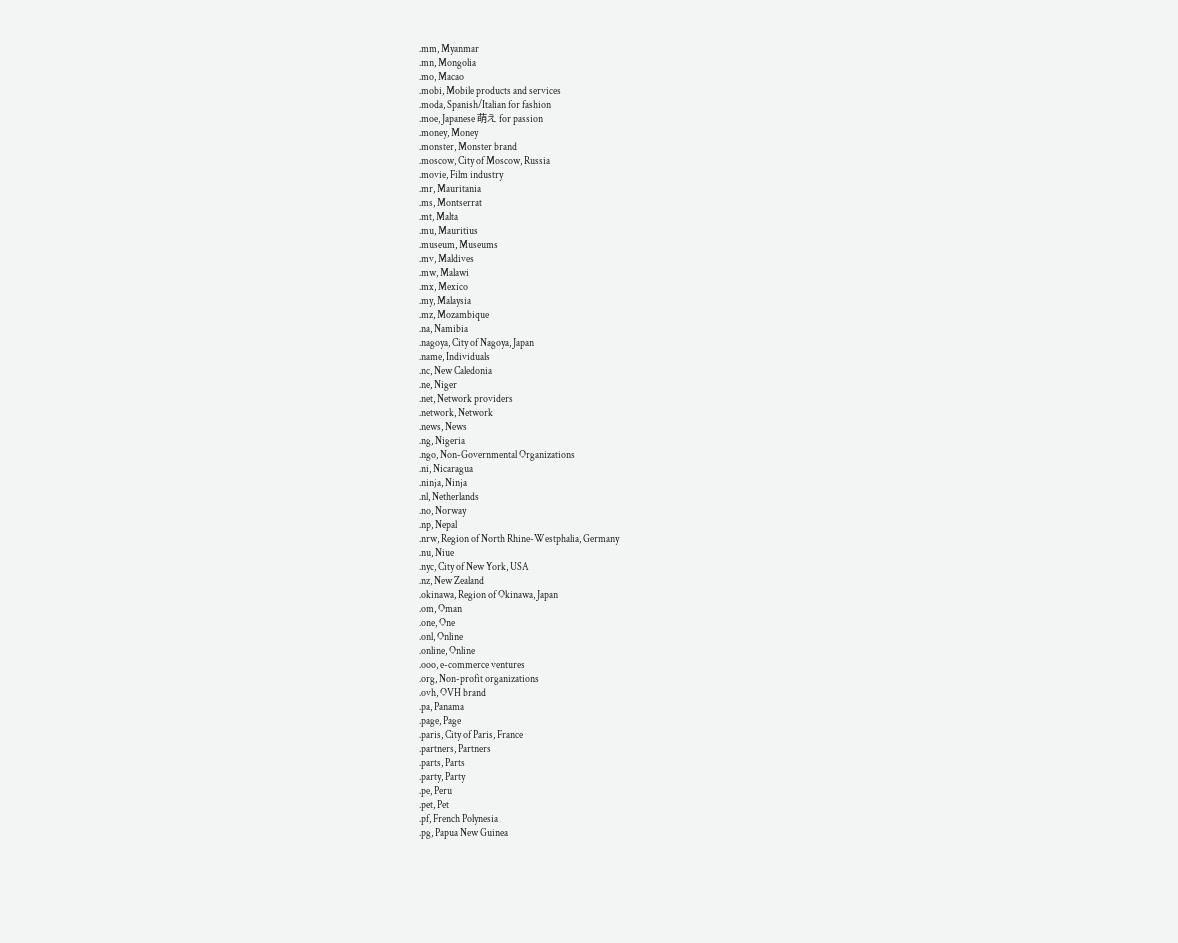.mm, Myanmar
.mn, Mongolia
.mo, Macao
.mobi, Mobile products and services
.moda, Spanish/Italian for fashion
.moe, Japanese 萌え for passion
.money, Money
.monster, Monster brand
.moscow, City of Moscow, Russia
.movie, Film industry
.mr, Mauritania
.ms, Montserrat
.mt, Malta
.mu, Mauritius
.museum, Museums
.mv, Maldives
.mw, Malawi
.mx, Mexico
.my, Malaysia
.mz, Mozambique
.na, Namibia
.nagoya, City of Nagoya, Japan
.name, Individuals
.nc, New Caledonia
.ne, Niger
.net, Network providers
.network, Network
.news, News
.ng, Nigeria
.ngo, Non-Governmental Organizations
.ni, Nicaragua
.ninja, Ninja
.nl, Netherlands
.no, Norway
.np, Nepal
.nrw, Region of North Rhine-Westphalia, Germany
.nu, Niue
.nyc, City of New York, USA
.nz, New Zealand
.okinawa, Region of Okinawa, Japan
.om, Oman
.one, One
.onl, Online
.online, Online
.ooo, e-commerce ventures
.org, Non-profit organizations
.ovh, OVH brand
.pa, Panama
.page, Page
.paris, City of Paris, France
.partners, Partners
.parts, Parts
.party, Party
.pe, Peru
.pet, Pet
.pf, French Polynesia
.pg, Papua New Guinea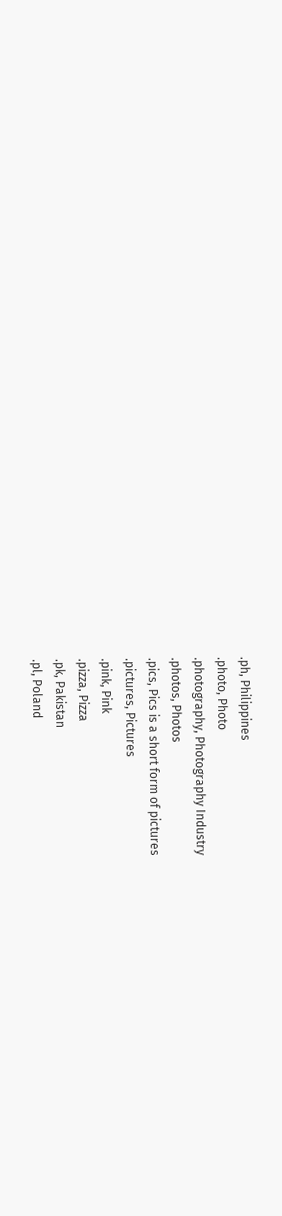.ph, Philippines
.photo, Photo
.photography, Photography Industry
.photos, Photos
.pics, Pics is a short form of pictures
.pictures, Pictures
.pink, Pink
.pizza, Pizza
.pk, Pakistan
.pl, Poland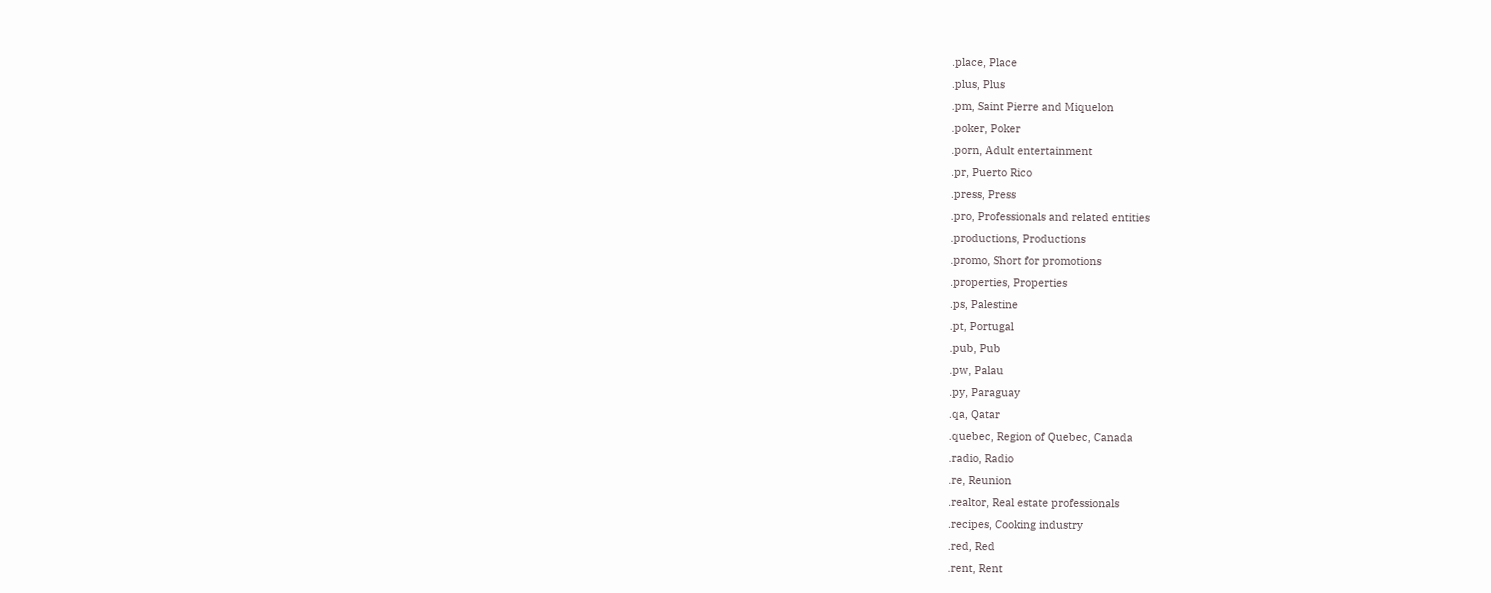.place, Place
.plus, Plus
.pm, Saint Pierre and Miquelon
.poker, Poker
.porn, Adult entertainment
.pr, Puerto Rico
.press, Press
.pro, Professionals and related entities
.productions, Productions
.promo, Short for promotions
.properties, Properties
.ps, Palestine
.pt, Portugal
.pub, Pub
.pw, Palau
.py, Paraguay
.qa, Qatar
.quebec, Region of Quebec, Canada
.radio, Radio
.re, Reunion
.realtor, Real estate professionals
.recipes, Cooking industry
.red, Red
.rent, Rent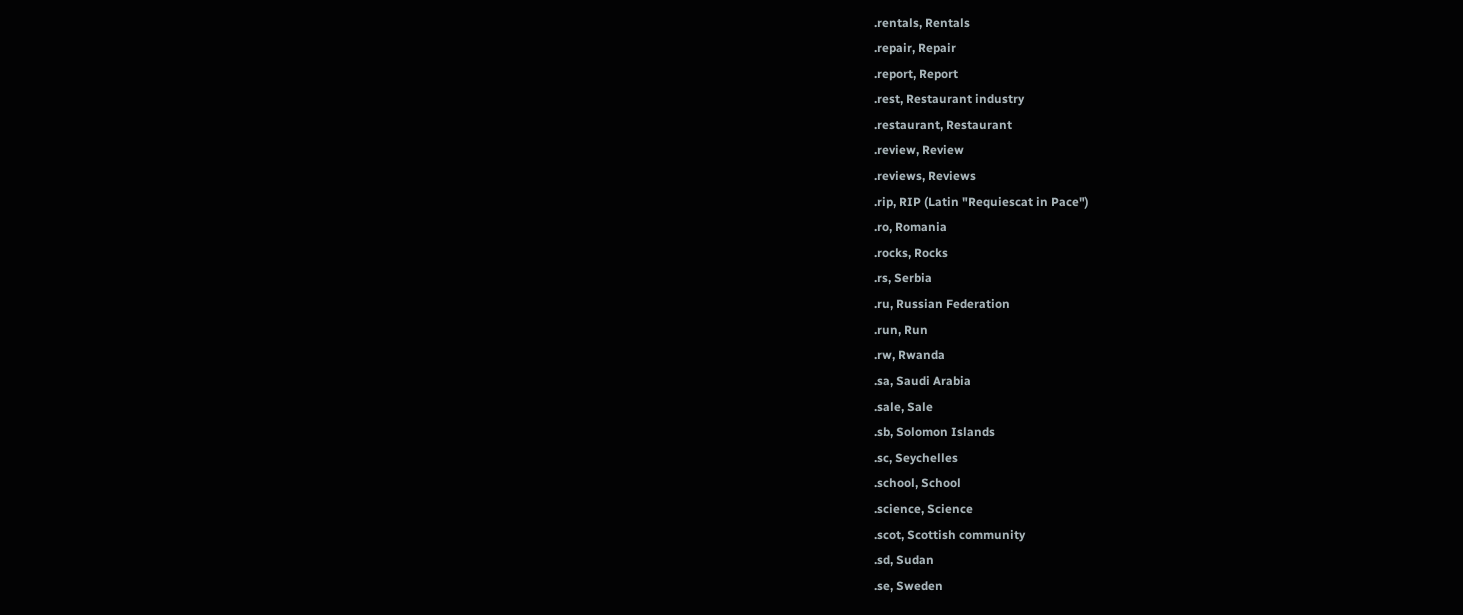.rentals, Rentals
.repair, Repair
.report, Report
.rest, Restaurant industry
.restaurant, Restaurant
.review, Review
.reviews, Reviews
.rip, RIP (Latin "Requiescat in Pace")
.ro, Romania
.rocks, Rocks
.rs, Serbia
.ru, Russian Federation
.run, Run
.rw, Rwanda
.sa, Saudi Arabia
.sale, Sale
.sb, Solomon Islands
.sc, Seychelles
.school, School
.science, Science
.scot, Scottish community
.sd, Sudan
.se, Sweden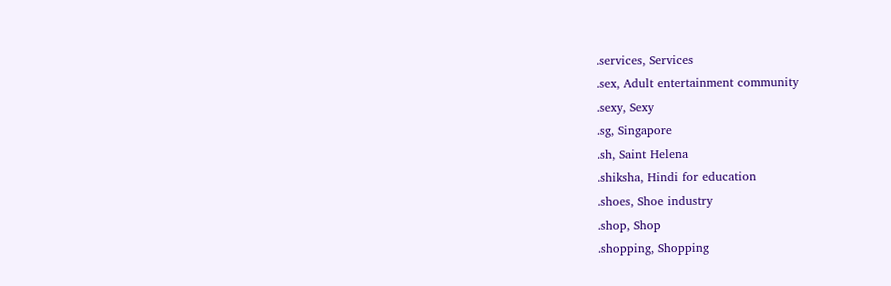.services, Services
.sex, Adult entertainment community
.sexy, Sexy
.sg, Singapore
.sh, Saint Helena
.shiksha, Hindi for education
.shoes, Shoe industry
.shop, Shop
.shopping, Shopping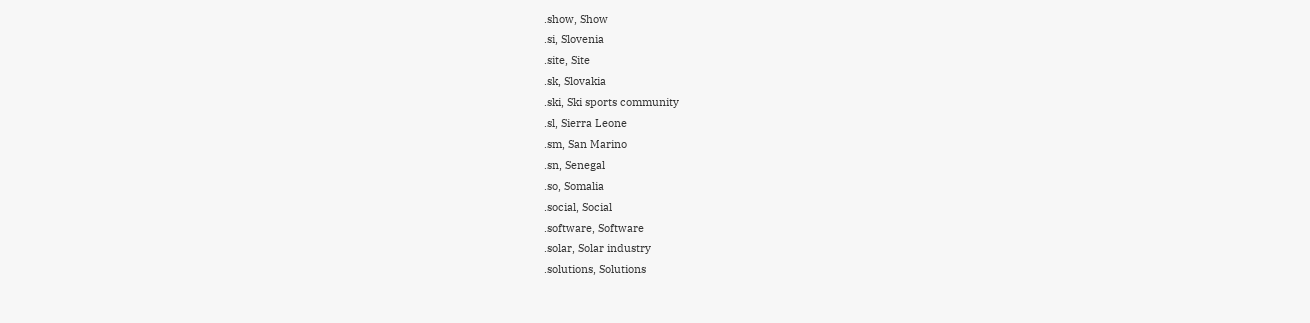.show, Show
.si, Slovenia
.site, Site
.sk, Slovakia
.ski, Ski sports community
.sl, Sierra Leone
.sm, San Marino
.sn, Senegal
.so, Somalia
.social, Social
.software, Software
.solar, Solar industry
.solutions, Solutions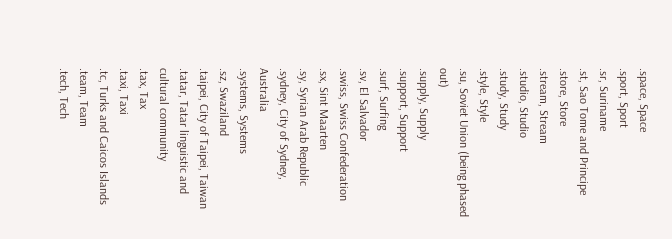.space, Space
.sport, Sport
.sr, Suriname
.st, Sao Tome and Principe
.store, Store
.stream, Stream
.studio, Studio
.study, Study
.style, Style
.su, Soviet Union (being phased out)
.supply, Supply
.support, Support
.surf, Surfing
.sv, El Salvador
.swiss, Swiss Confederation
.sx, Sint Maarten
.sy, Syrian Arab Republic
.sydney, City of Sydney, Australia
.systems, Systems
.sz, Swaziland
.taipei, City of Taipei, Taiwan
.tatar, Tatar linguistic and cultural community
.tax, Tax
.taxi, Taxi
.tc, Turks and Caicos Islands
.team, Team
.tech, Tech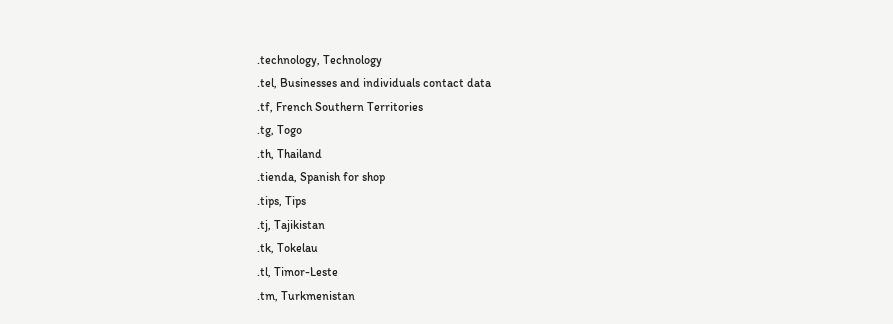.technology, Technology
.tel, Businesses and individuals contact data
.tf, French Southern Territories
.tg, Togo
.th, Thailand
.tienda, Spanish for shop
.tips, Tips
.tj, Tajikistan
.tk, Tokelau
.tl, Timor-Leste
.tm, Turkmenistan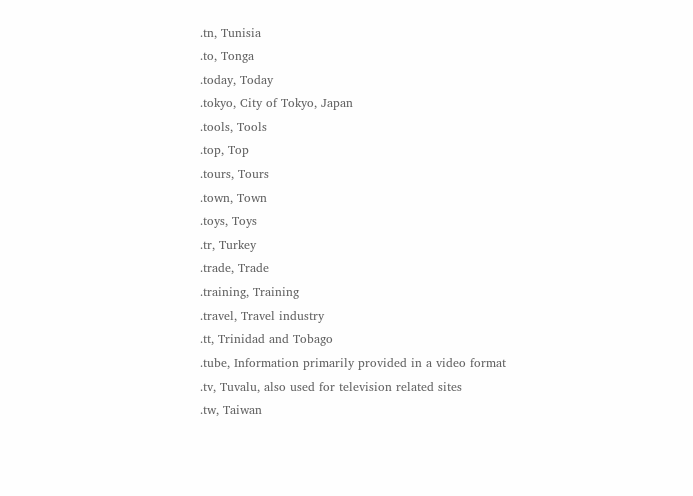.tn, Tunisia
.to, Tonga
.today, Today
.tokyo, City of Tokyo, Japan
.tools, Tools
.top, Top
.tours, Tours
.town, Town
.toys, Toys
.tr, Turkey
.trade, Trade
.training, Training
.travel, Travel industry
.tt, Trinidad and Tobago
.tube, Information primarily provided in a video format
.tv, Tuvalu, also used for television related sites
.tw, Taiwan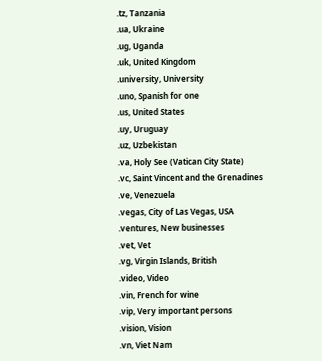.tz, Tanzania
.ua, Ukraine
.ug, Uganda
.uk, United Kingdom
.university, University
.uno, Spanish for one
.us, United States
.uy, Uruguay
.uz, Uzbekistan
.va, Holy See (Vatican City State)
.vc, Saint Vincent and the Grenadines
.ve, Venezuela
.vegas, City of Las Vegas, USA
.ventures, New businesses
.vet, Vet
.vg, Virgin Islands, British
.video, Video
.vin, French for wine
.vip, Very important persons
.vision, Vision
.vn, Viet Nam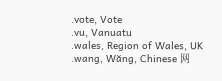.vote, Vote
.vu, Vanuatu
.wales, Region of Wales, UK
.wang, Wăng, Chinese 网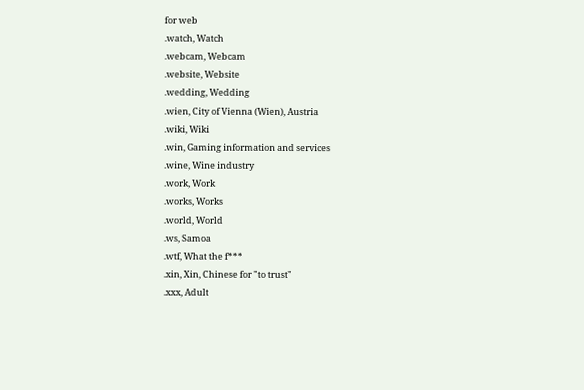for web
.watch, Watch
.webcam, Webcam
.website, Website
.wedding, Wedding
.wien, City of Vienna (Wien), Austria
.wiki, Wiki
.win, Gaming information and services
.wine, Wine industry
.work, Work
.works, Works
.world, World
.ws, Samoa
.wtf, What the f***
.xin, Xin, Chinese for "to trust"
.xxx, Adult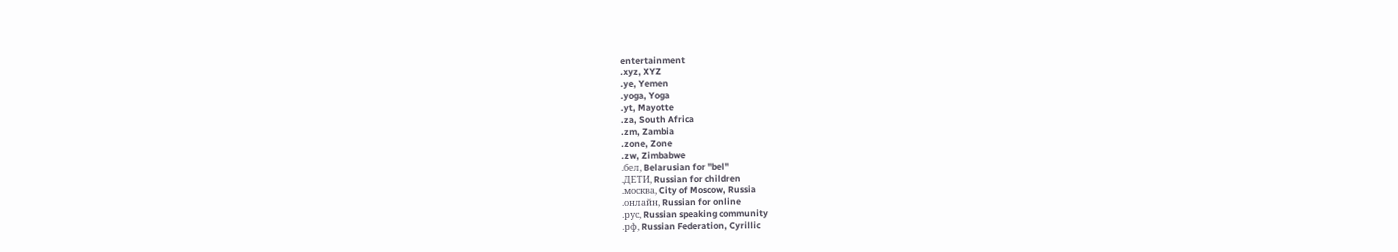entertainment
.xyz, XYZ
.ye, Yemen
.yoga, Yoga
.yt, Mayotte
.za, South Africa
.zm, Zambia
.zone, Zone
.zw, Zimbabwe
.бел, Belarusian for "bel"
.ДЕТИ, Russian for children
.москва, City of Moscow, Russia
.онлайн, Russian for online
.рус, Russian speaking community
.рф, Russian Federation, Cyrillic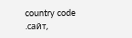country code
.сайт,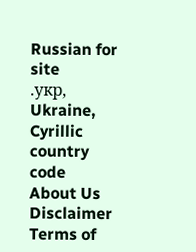Russian for site
.укр, Ukraine, Cyrillic country code
About Us Disclaimer Terms of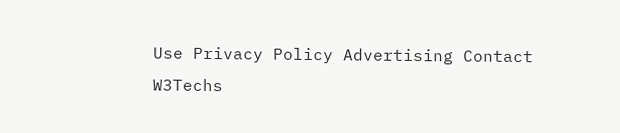Use Privacy Policy Advertising Contact
W3Techs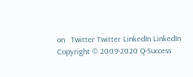on   Twitter Twitter LinkedIn LinkedIn
Copyright © 2009-2020 Q-Success